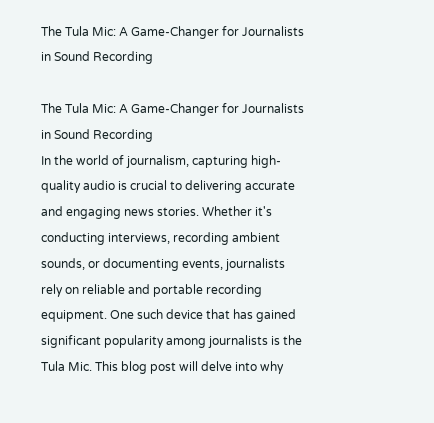The Tula Mic: A Game-Changer for Journalists in Sound Recording

The Tula Mic: A Game-Changer for Journalists in Sound Recording
In the world of journalism, capturing high-quality audio is crucial to delivering accurate and engaging news stories. Whether it's conducting interviews, recording ambient sounds, or documenting events, journalists rely on reliable and portable recording equipment. One such device that has gained significant popularity among journalists is the Tula Mic. This blog post will delve into why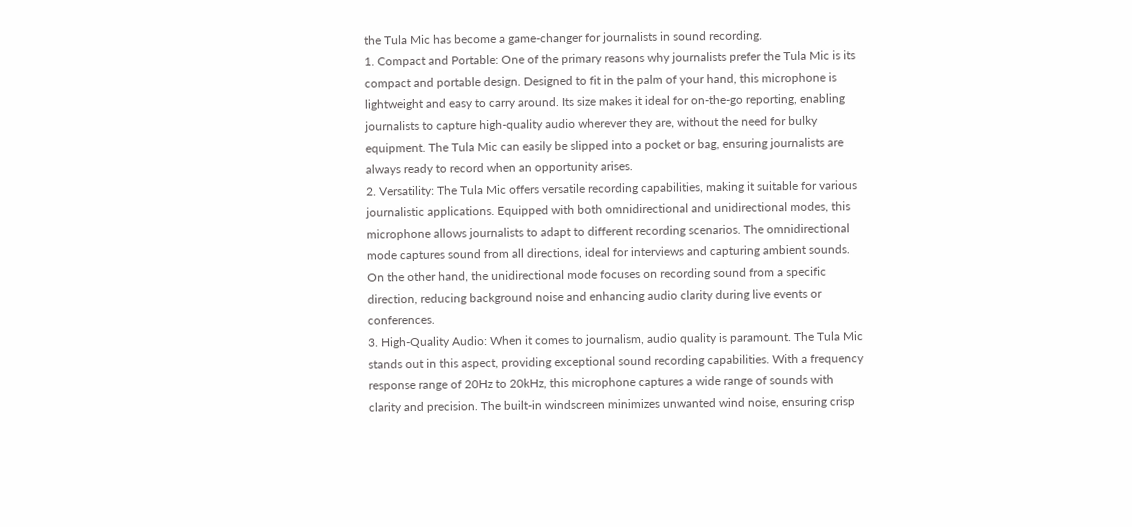the Tula Mic has become a game-changer for journalists in sound recording.
1. Compact and Portable: One of the primary reasons why journalists prefer the Tula Mic is its compact and portable design. Designed to fit in the palm of your hand, this microphone is lightweight and easy to carry around. Its size makes it ideal for on-the-go reporting, enabling journalists to capture high-quality audio wherever they are, without the need for bulky equipment. The Tula Mic can easily be slipped into a pocket or bag, ensuring journalists are always ready to record when an opportunity arises.
2. Versatility: The Tula Mic offers versatile recording capabilities, making it suitable for various journalistic applications. Equipped with both omnidirectional and unidirectional modes, this microphone allows journalists to adapt to different recording scenarios. The omnidirectional mode captures sound from all directions, ideal for interviews and capturing ambient sounds. On the other hand, the unidirectional mode focuses on recording sound from a specific direction, reducing background noise and enhancing audio clarity during live events or conferences.
3. High-Quality Audio: When it comes to journalism, audio quality is paramount. The Tula Mic stands out in this aspect, providing exceptional sound recording capabilities. With a frequency response range of 20Hz to 20kHz, this microphone captures a wide range of sounds with clarity and precision. The built-in windscreen minimizes unwanted wind noise, ensuring crisp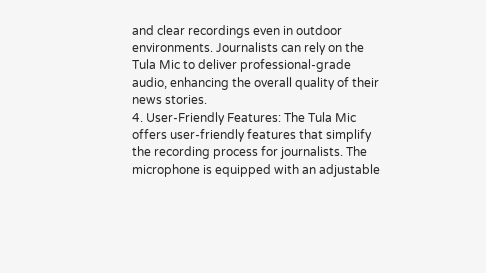and clear recordings even in outdoor environments. Journalists can rely on the Tula Mic to deliver professional-grade audio, enhancing the overall quality of their news stories.
4. User-Friendly Features: The Tula Mic offers user-friendly features that simplify the recording process for journalists. The microphone is equipped with an adjustable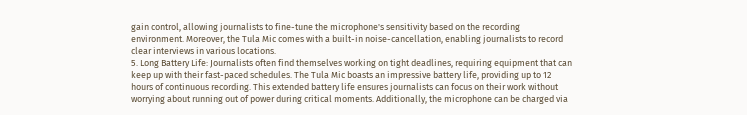gain control, allowing journalists to fine-tune the microphone's sensitivity based on the recording environment. Moreover, the Tula Mic comes with a built-in noise-cancellation, enabling journalists to record clear interviews in various locations.
5. Long Battery Life: Journalists often find themselves working on tight deadlines, requiring equipment that can keep up with their fast-paced schedules. The Tula Mic boasts an impressive battery life, providing up to 12 hours of continuous recording. This extended battery life ensures journalists can focus on their work without worrying about running out of power during critical moments. Additionally, the microphone can be charged via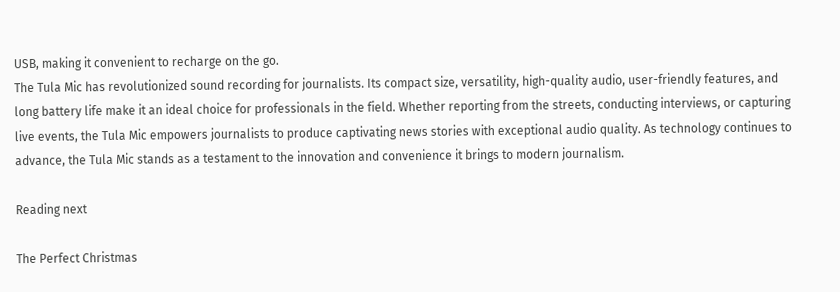USB, making it convenient to recharge on the go.
The Tula Mic has revolutionized sound recording for journalists. Its compact size, versatility, high-quality audio, user-friendly features, and long battery life make it an ideal choice for professionals in the field. Whether reporting from the streets, conducting interviews, or capturing live events, the Tula Mic empowers journalists to produce captivating news stories with exceptional audio quality. As technology continues to advance, the Tula Mic stands as a testament to the innovation and convenience it brings to modern journalism.

Reading next

The Perfect Christmas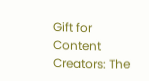Gift for Content Creators: The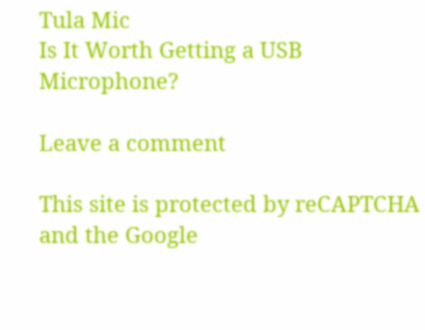Tula Mic
Is It Worth Getting a USB Microphone?

Leave a comment

This site is protected by reCAPTCHA and the Google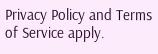Privacy Policy and Terms of Service apply.